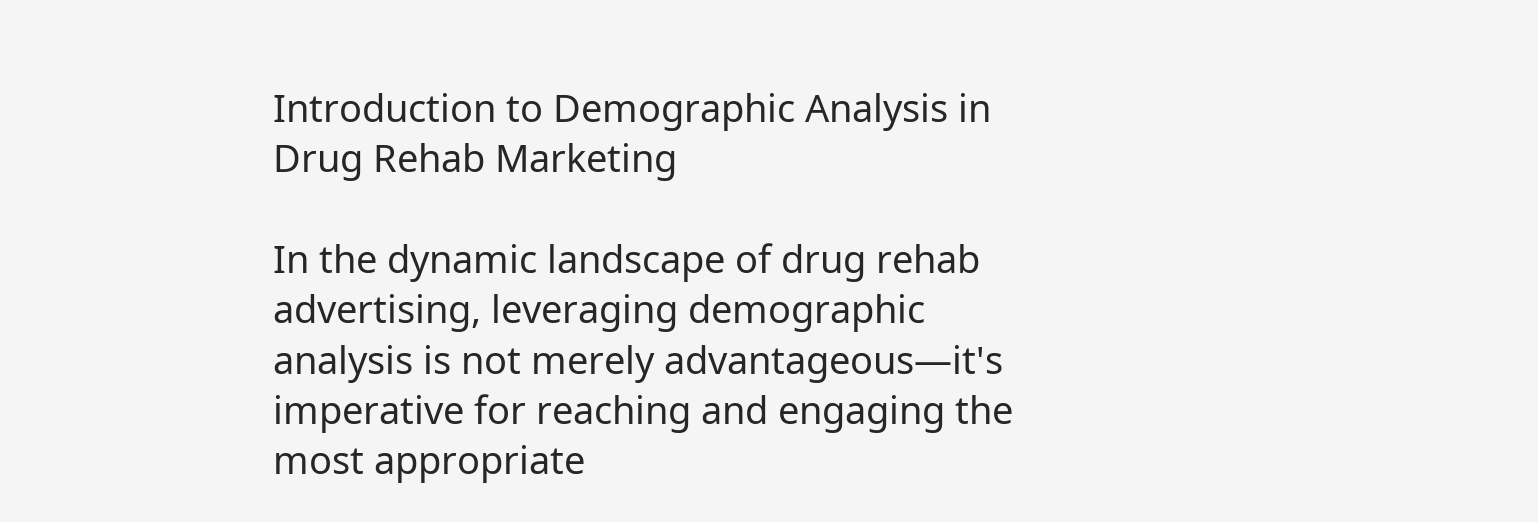Introduction to Demographic Analysis in Drug Rehab Marketing

In the dynamic landscape of drug rehab advertising, leveraging demographic analysis is not merely advantageous—it's imperative for reaching and engaging the most appropriate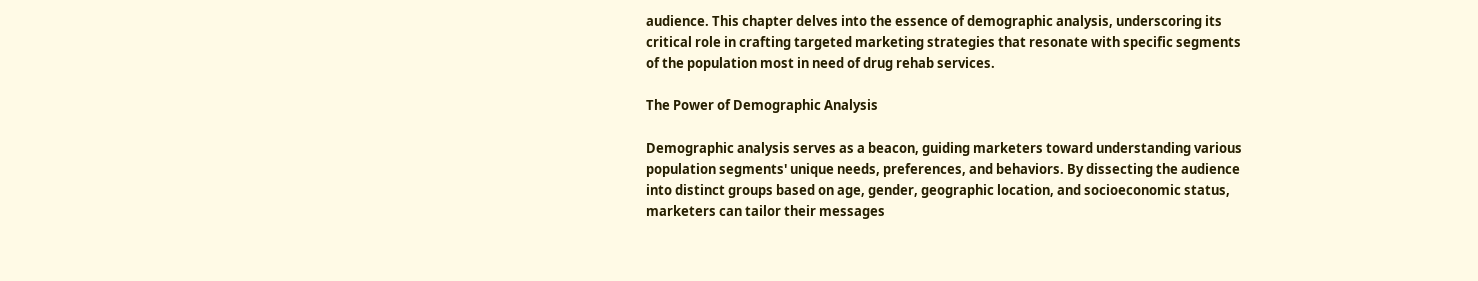audience. This chapter delves into the essence of demographic analysis, underscoring its critical role in crafting targeted marketing strategies that resonate with specific segments of the population most in need of drug rehab services.

The Power of Demographic Analysis

Demographic analysis serves as a beacon, guiding marketers toward understanding various population segments' unique needs, preferences, and behaviors. By dissecting the audience into distinct groups based on age, gender, geographic location, and socioeconomic status, marketers can tailor their messages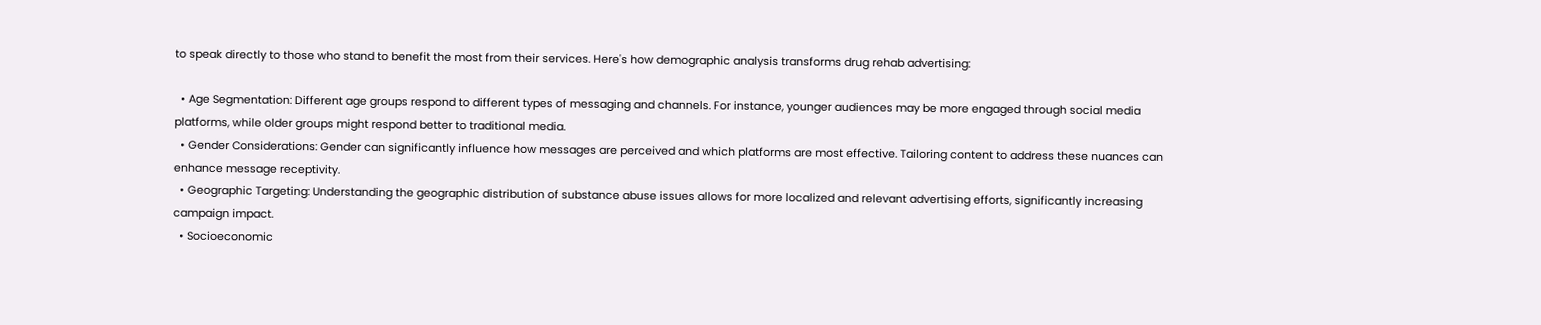to speak directly to those who stand to benefit the most from their services. Here's how demographic analysis transforms drug rehab advertising:

  • Age Segmentation: Different age groups respond to different types of messaging and channels. For instance, younger audiences may be more engaged through social media platforms, while older groups might respond better to traditional media.
  • Gender Considerations: Gender can significantly influence how messages are perceived and which platforms are most effective. Tailoring content to address these nuances can enhance message receptivity.
  • Geographic Targeting: Understanding the geographic distribution of substance abuse issues allows for more localized and relevant advertising efforts, significantly increasing campaign impact.
  • Socioeconomic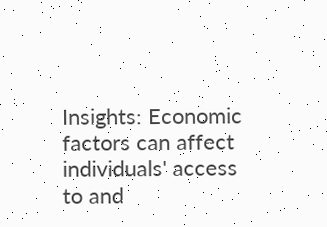Insights: Economic factors can affect individuals' access to and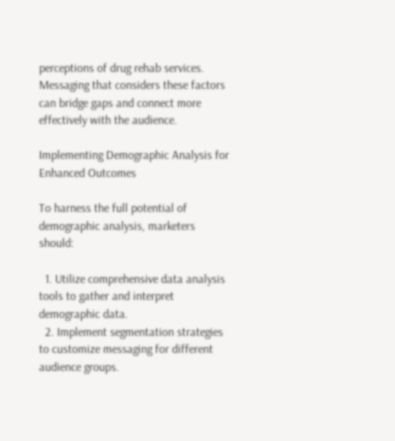perceptions of drug rehab services. Messaging that considers these factors can bridge gaps and connect more effectively with the audience.

Implementing Demographic Analysis for Enhanced Outcomes

To harness the full potential of demographic analysis, marketers should:

  1. Utilize comprehensive data analysis tools to gather and interpret demographic data.
  2. Implement segmentation strategies to customize messaging for different audience groups.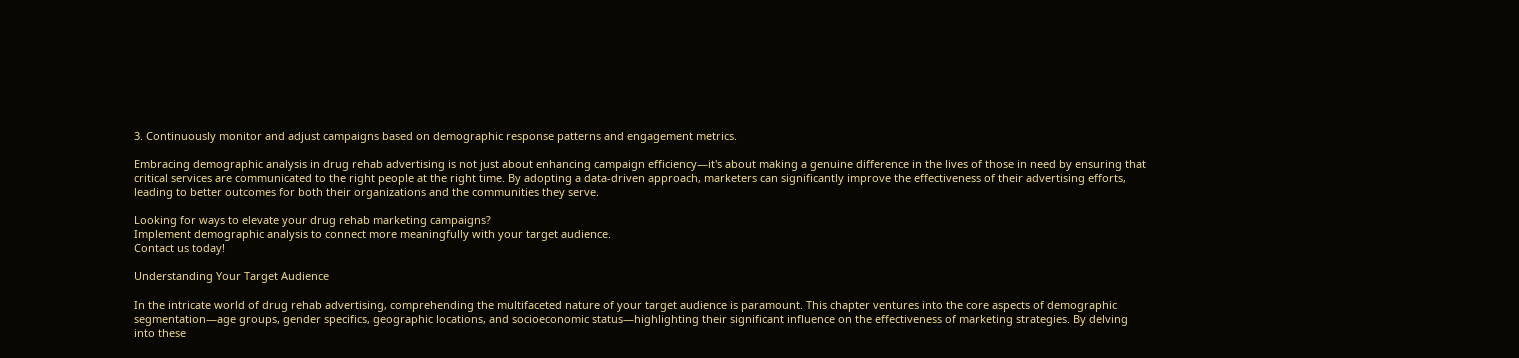3. Continuously monitor and adjust campaigns based on demographic response patterns and engagement metrics.

Embracing demographic analysis in drug rehab advertising is not just about enhancing campaign efficiency—it's about making a genuine difference in the lives of those in need by ensuring that critical services are communicated to the right people at the right time. By adopting a data-driven approach, marketers can significantly improve the effectiveness of their advertising efforts, leading to better outcomes for both their organizations and the communities they serve.

Looking for ways to elevate your drug rehab marketing campaigns?
Implement demographic analysis to connect more meaningfully with your target audience.
Contact us today!

Understanding Your Target Audience

In the intricate world of drug rehab advertising, comprehending the multifaceted nature of your target audience is paramount. This chapter ventures into the core aspects of demographic segmentation—age groups, gender specifics, geographic locations, and socioeconomic status—highlighting their significant influence on the effectiveness of marketing strategies. By delving into these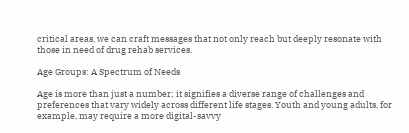critical areas, we can craft messages that not only reach but deeply resonate with those in need of drug rehab services.

Age Groups: A Spectrum of Needs

Age is more than just a number; it signifies a diverse range of challenges and preferences that vary widely across different life stages. Youth and young adults, for example, may require a more digital-savvy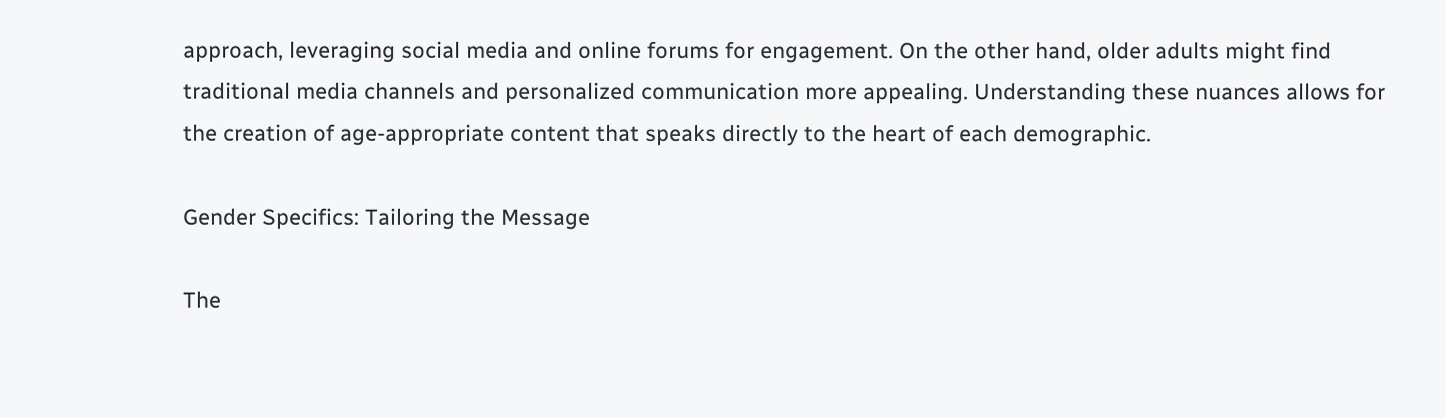approach, leveraging social media and online forums for engagement. On the other hand, older adults might find traditional media channels and personalized communication more appealing. Understanding these nuances allows for the creation of age-appropriate content that speaks directly to the heart of each demographic.

Gender Specifics: Tailoring the Message

The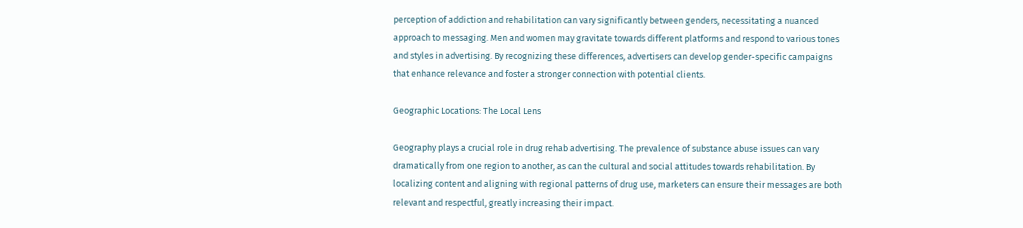perception of addiction and rehabilitation can vary significantly between genders, necessitating a nuanced approach to messaging. Men and women may gravitate towards different platforms and respond to various tones and styles in advertising. By recognizing these differences, advertisers can develop gender-specific campaigns that enhance relevance and foster a stronger connection with potential clients.

Geographic Locations: The Local Lens

Geography plays a crucial role in drug rehab advertising. The prevalence of substance abuse issues can vary dramatically from one region to another, as can the cultural and social attitudes towards rehabilitation. By localizing content and aligning with regional patterns of drug use, marketers can ensure their messages are both relevant and respectful, greatly increasing their impact.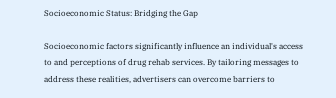Socioeconomic Status: Bridging the Gap

Socioeconomic factors significantly influence an individual's access to and perceptions of drug rehab services. By tailoring messages to address these realities, advertisers can overcome barriers to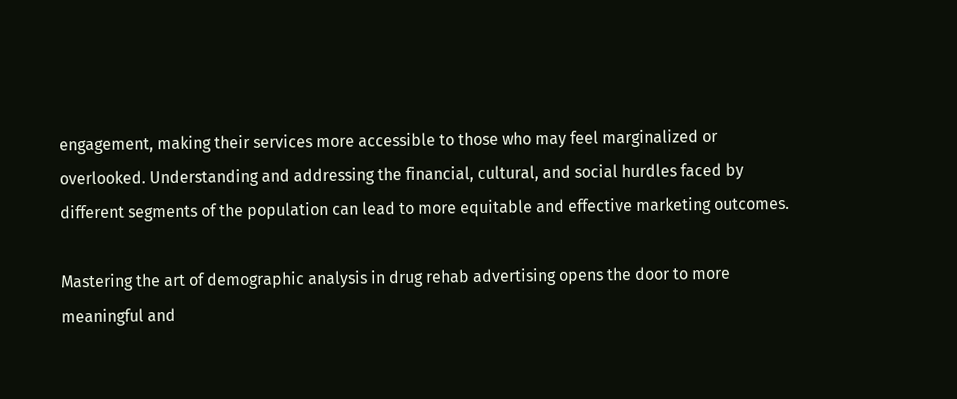engagement, making their services more accessible to those who may feel marginalized or overlooked. Understanding and addressing the financial, cultural, and social hurdles faced by different segments of the population can lead to more equitable and effective marketing outcomes.

Mastering the art of demographic analysis in drug rehab advertising opens the door to more meaningful and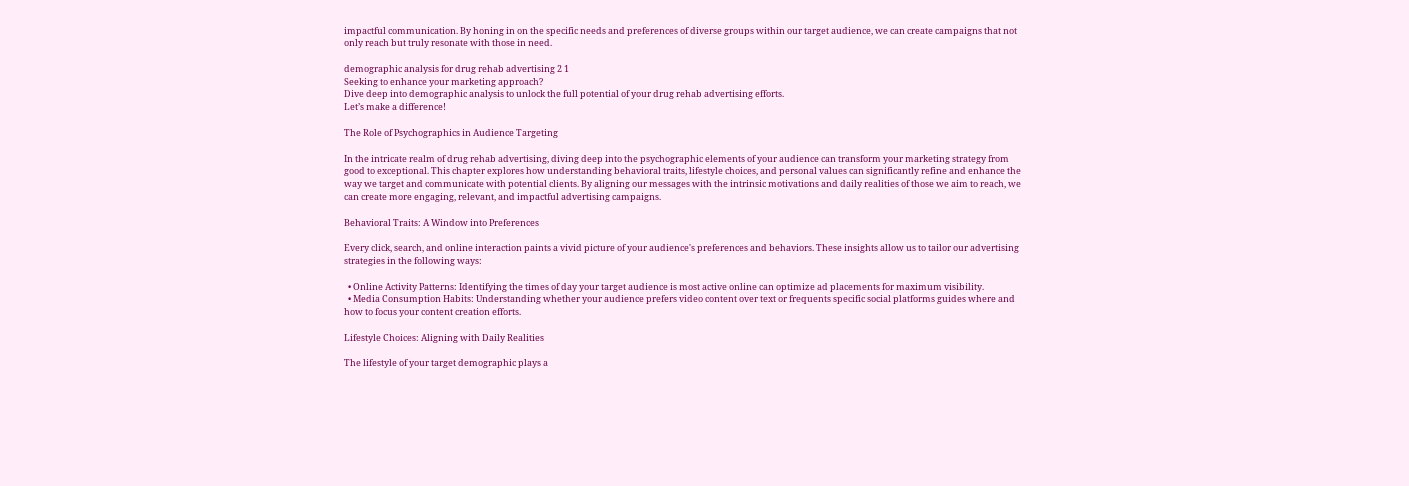impactful communication. By honing in on the specific needs and preferences of diverse groups within our target audience, we can create campaigns that not only reach but truly resonate with those in need.

demographic analysis for drug rehab advertising 2 1
Seeking to enhance your marketing approach?
Dive deep into demographic analysis to unlock the full potential of your drug rehab advertising efforts.
Let’s make a difference!

The Role of Psychographics in Audience Targeting

In the intricate realm of drug rehab advertising, diving deep into the psychographic elements of your audience can transform your marketing strategy from good to exceptional. This chapter explores how understanding behavioral traits, lifestyle choices, and personal values can significantly refine and enhance the way we target and communicate with potential clients. By aligning our messages with the intrinsic motivations and daily realities of those we aim to reach, we can create more engaging, relevant, and impactful advertising campaigns.

Behavioral Traits: A Window into Preferences

Every click, search, and online interaction paints a vivid picture of your audience's preferences and behaviors. These insights allow us to tailor our advertising strategies in the following ways:

  • Online Activity Patterns: Identifying the times of day your target audience is most active online can optimize ad placements for maximum visibility.
  • Media Consumption Habits: Understanding whether your audience prefers video content over text or frequents specific social platforms guides where and how to focus your content creation efforts.

Lifestyle Choices: Aligning with Daily Realities

The lifestyle of your target demographic plays a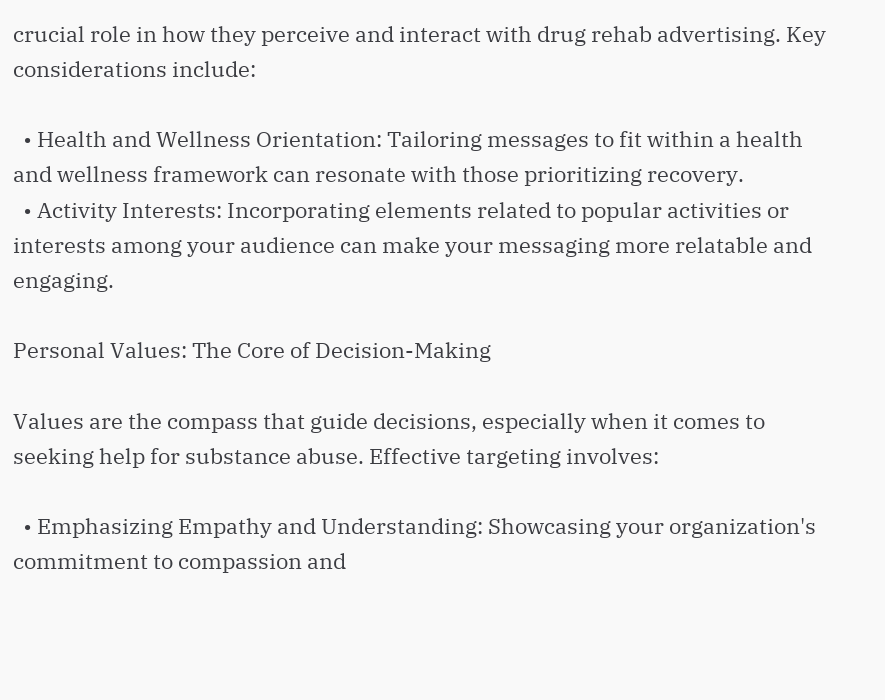crucial role in how they perceive and interact with drug rehab advertising. Key considerations include:

  • Health and Wellness Orientation: Tailoring messages to fit within a health and wellness framework can resonate with those prioritizing recovery.
  • Activity Interests: Incorporating elements related to popular activities or interests among your audience can make your messaging more relatable and engaging.

Personal Values: The Core of Decision-Making

Values are the compass that guide decisions, especially when it comes to seeking help for substance abuse. Effective targeting involves:

  • Emphasizing Empathy and Understanding: Showcasing your organization's commitment to compassion and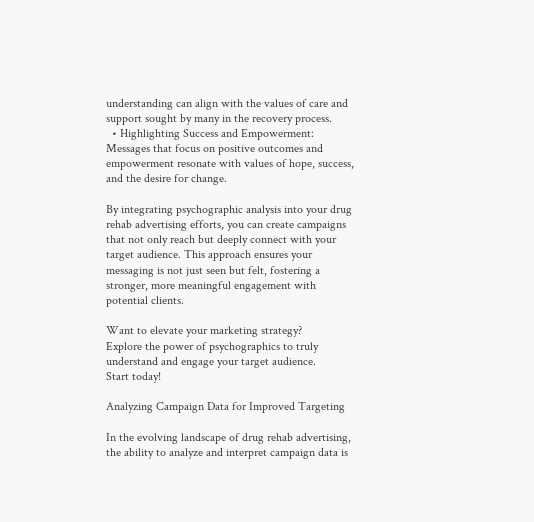understanding can align with the values of care and support sought by many in the recovery process.
  • Highlighting Success and Empowerment: Messages that focus on positive outcomes and empowerment resonate with values of hope, success, and the desire for change.

By integrating psychographic analysis into your drug rehab advertising efforts, you can create campaigns that not only reach but deeply connect with your target audience. This approach ensures your messaging is not just seen but felt, fostering a stronger, more meaningful engagement with potential clients.

Want to elevate your marketing strategy?
Explore the power of psychographics to truly understand and engage your target audience.
Start today!

Analyzing Campaign Data for Improved Targeting

In the evolving landscape of drug rehab advertising, the ability to analyze and interpret campaign data is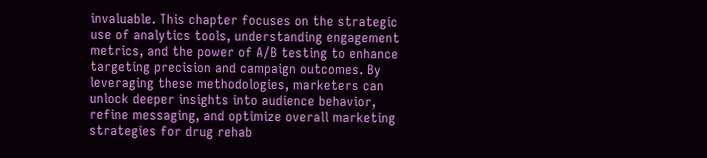invaluable. This chapter focuses on the strategic use of analytics tools, understanding engagement metrics, and the power of A/B testing to enhance targeting precision and campaign outcomes. By leveraging these methodologies, marketers can unlock deeper insights into audience behavior, refine messaging, and optimize overall marketing strategies for drug rehab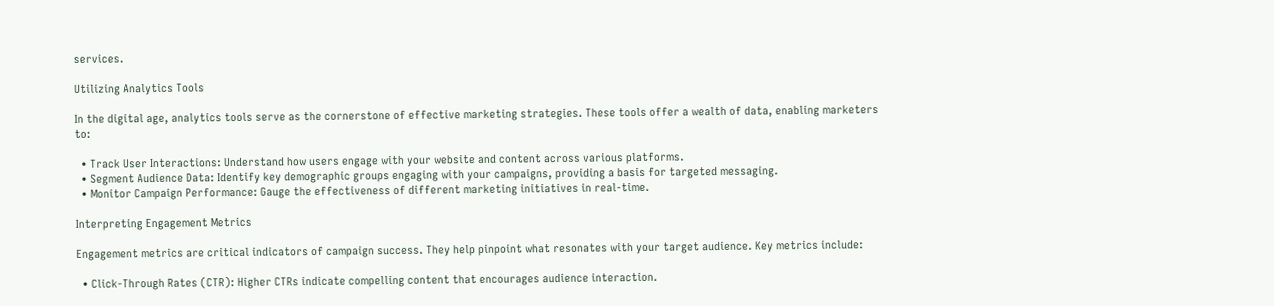services.

Utilizing Analytics Tools

In the digital age, analytics tools serve as the cornerstone of effective marketing strategies. These tools offer a wealth of data, enabling marketers to:

  • Track User Interactions: Understand how users engage with your website and content across various platforms.
  • Segment Audience Data: Identify key demographic groups engaging with your campaigns, providing a basis for targeted messaging.
  • Monitor Campaign Performance: Gauge the effectiveness of different marketing initiatives in real-time.

Interpreting Engagement Metrics

Engagement metrics are critical indicators of campaign success. They help pinpoint what resonates with your target audience. Key metrics include:

  • Click-Through Rates (CTR): Higher CTRs indicate compelling content that encourages audience interaction.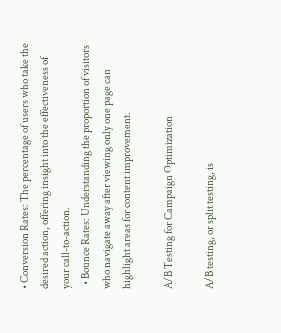• Conversion Rates: The percentage of users who take the desired action, offering insight into the effectiveness of your call-to-action.
  • Bounce Rates: Understanding the proportion of visitors who navigate away after viewing only one page can highlight areas for content improvement.

A/B Testing for Campaign Optimization

A/B testing, or split testing, is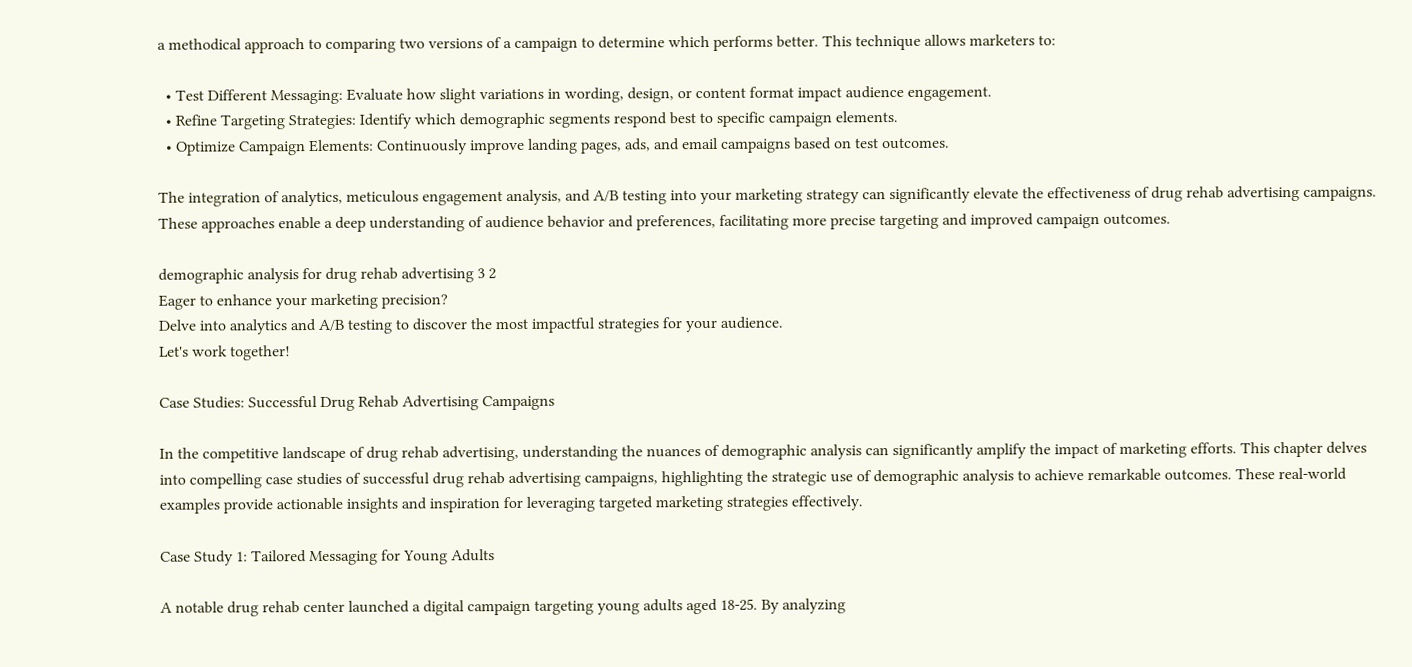a methodical approach to comparing two versions of a campaign to determine which performs better. This technique allows marketers to:

  • Test Different Messaging: Evaluate how slight variations in wording, design, or content format impact audience engagement.
  • Refine Targeting Strategies: Identify which demographic segments respond best to specific campaign elements.
  • Optimize Campaign Elements: Continuously improve landing pages, ads, and email campaigns based on test outcomes.

The integration of analytics, meticulous engagement analysis, and A/B testing into your marketing strategy can significantly elevate the effectiveness of drug rehab advertising campaigns. These approaches enable a deep understanding of audience behavior and preferences, facilitating more precise targeting and improved campaign outcomes.

demographic analysis for drug rehab advertising 3 2
Eager to enhance your marketing precision?
Delve into analytics and A/B testing to discover the most impactful strategies for your audience.
Let's work together!

Case Studies: Successful Drug Rehab Advertising Campaigns

In the competitive landscape of drug rehab advertising, understanding the nuances of demographic analysis can significantly amplify the impact of marketing efforts. This chapter delves into compelling case studies of successful drug rehab advertising campaigns, highlighting the strategic use of demographic analysis to achieve remarkable outcomes. These real-world examples provide actionable insights and inspiration for leveraging targeted marketing strategies effectively.

Case Study 1: Tailored Messaging for Young Adults

A notable drug rehab center launched a digital campaign targeting young adults aged 18-25. By analyzing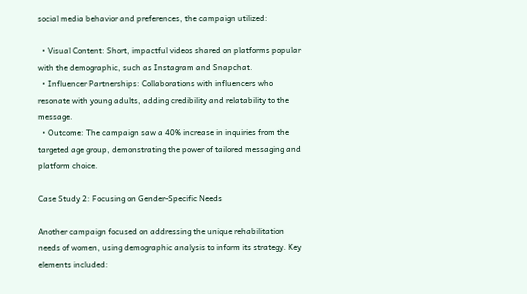social media behavior and preferences, the campaign utilized:

  • Visual Content: Short, impactful videos shared on platforms popular with the demographic, such as Instagram and Snapchat.
  • Influencer Partnerships: Collaborations with influencers who resonate with young adults, adding credibility and relatability to the message.
  • Outcome: The campaign saw a 40% increase in inquiries from the targeted age group, demonstrating the power of tailored messaging and platform choice.

Case Study 2: Focusing on Gender-Specific Needs

Another campaign focused on addressing the unique rehabilitation needs of women, using demographic analysis to inform its strategy. Key elements included: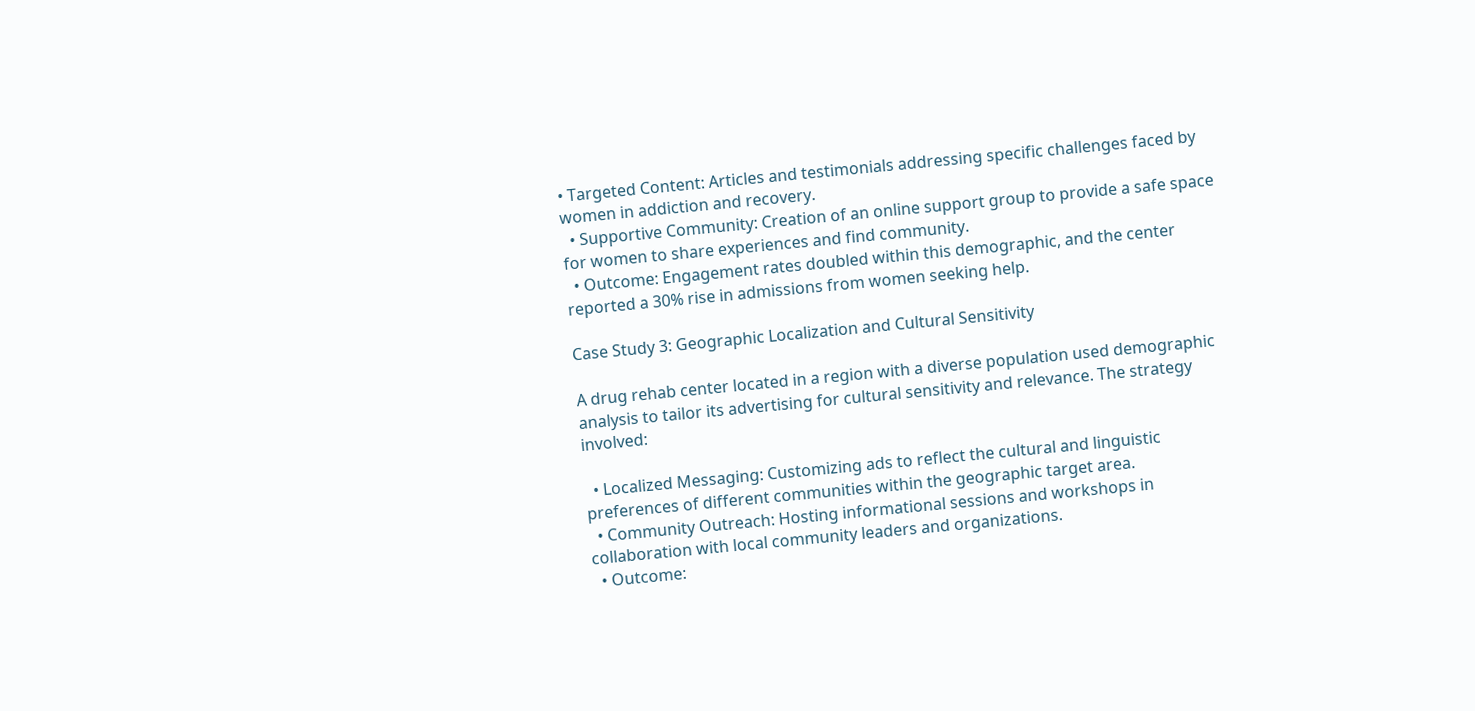• Targeted Content: Articles and testimonials addressing specific challenges faced by women in addiction and recovery.
  • Supportive Community: Creation of an online support group to provide a safe space for women to share experiences and find community.
  • Outcome: Engagement rates doubled within this demographic, and the center reported a 30% rise in admissions from women seeking help.

Case Study 3: Geographic Localization and Cultural Sensitivity

A drug rehab center located in a region with a diverse population used demographic analysis to tailor its advertising for cultural sensitivity and relevance. The strategy involved:

  • Localized Messaging: Customizing ads to reflect the cultural and linguistic preferences of different communities within the geographic target area.
  • Community Outreach: Hosting informational sessions and workshops in collaboration with local community leaders and organizations.
  • Outcome: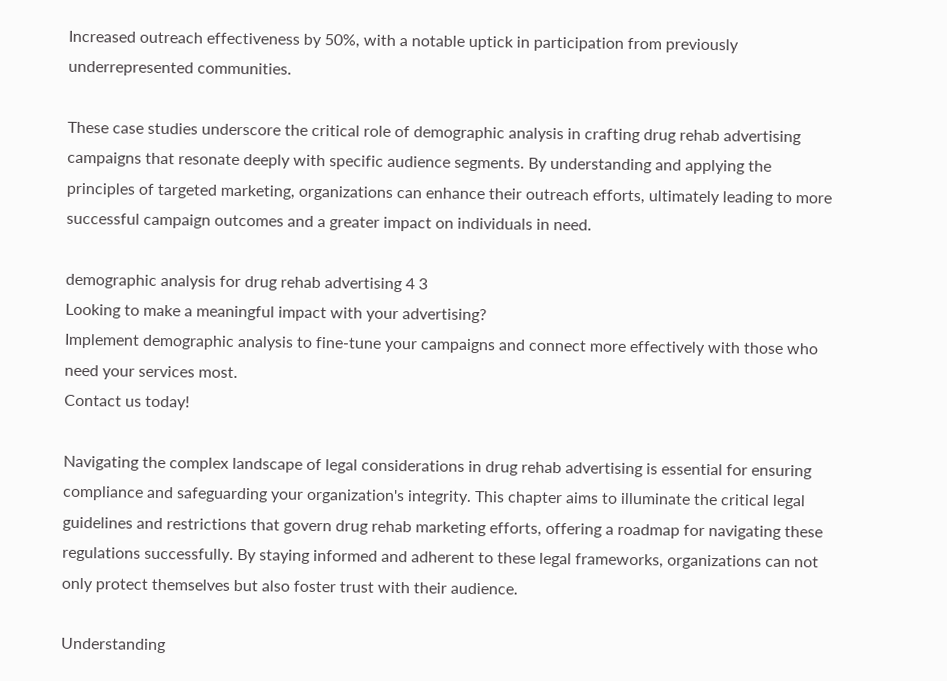Increased outreach effectiveness by 50%, with a notable uptick in participation from previously underrepresented communities.

These case studies underscore the critical role of demographic analysis in crafting drug rehab advertising campaigns that resonate deeply with specific audience segments. By understanding and applying the principles of targeted marketing, organizations can enhance their outreach efforts, ultimately leading to more successful campaign outcomes and a greater impact on individuals in need.

demographic analysis for drug rehab advertising 4 3
Looking to make a meaningful impact with your advertising?
Implement demographic analysis to fine-tune your campaigns and connect more effectively with those who need your services most.
Contact us today!

Navigating the complex landscape of legal considerations in drug rehab advertising is essential for ensuring compliance and safeguarding your organization's integrity. This chapter aims to illuminate the critical legal guidelines and restrictions that govern drug rehab marketing efforts, offering a roadmap for navigating these regulations successfully. By staying informed and adherent to these legal frameworks, organizations can not only protect themselves but also foster trust with their audience.

Understanding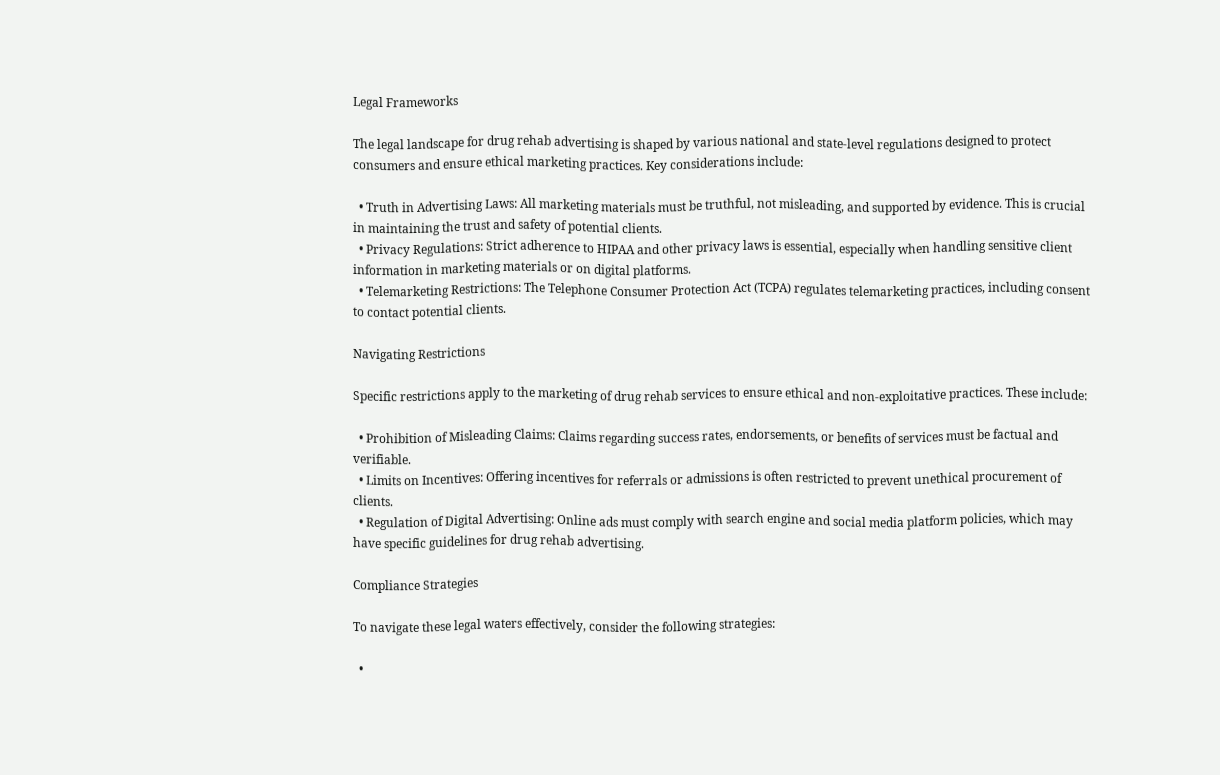Legal Frameworks

The legal landscape for drug rehab advertising is shaped by various national and state-level regulations designed to protect consumers and ensure ethical marketing practices. Key considerations include:

  • Truth in Advertising Laws: All marketing materials must be truthful, not misleading, and supported by evidence. This is crucial in maintaining the trust and safety of potential clients.
  • Privacy Regulations: Strict adherence to HIPAA and other privacy laws is essential, especially when handling sensitive client information in marketing materials or on digital platforms.
  • Telemarketing Restrictions: The Telephone Consumer Protection Act (TCPA) regulates telemarketing practices, including consent to contact potential clients.

Navigating Restrictions

Specific restrictions apply to the marketing of drug rehab services to ensure ethical and non-exploitative practices. These include:

  • Prohibition of Misleading Claims: Claims regarding success rates, endorsements, or benefits of services must be factual and verifiable.
  • Limits on Incentives: Offering incentives for referrals or admissions is often restricted to prevent unethical procurement of clients.
  • Regulation of Digital Advertising: Online ads must comply with search engine and social media platform policies, which may have specific guidelines for drug rehab advertising.

Compliance Strategies

To navigate these legal waters effectively, consider the following strategies:

  •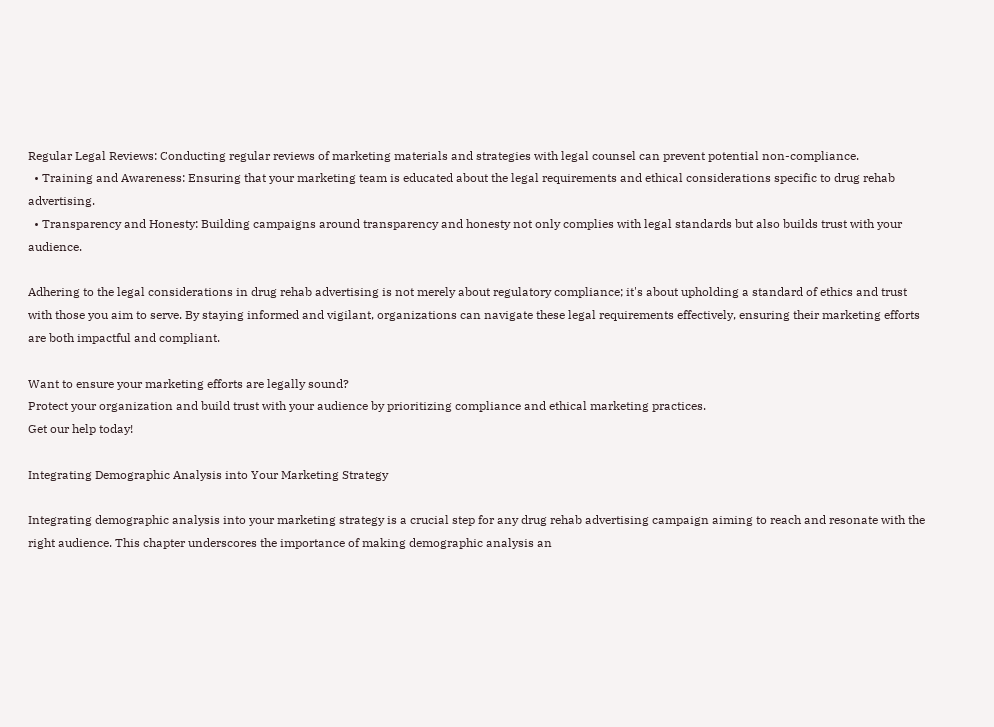Regular Legal Reviews: Conducting regular reviews of marketing materials and strategies with legal counsel can prevent potential non-compliance.
  • Training and Awareness: Ensuring that your marketing team is educated about the legal requirements and ethical considerations specific to drug rehab advertising.
  • Transparency and Honesty: Building campaigns around transparency and honesty not only complies with legal standards but also builds trust with your audience.

Adhering to the legal considerations in drug rehab advertising is not merely about regulatory compliance; it's about upholding a standard of ethics and trust with those you aim to serve. By staying informed and vigilant, organizations can navigate these legal requirements effectively, ensuring their marketing efforts are both impactful and compliant.

Want to ensure your marketing efforts are legally sound?
Protect your organization and build trust with your audience by prioritizing compliance and ethical marketing practices.
Get our help today!

Integrating Demographic Analysis into Your Marketing Strategy

Integrating demographic analysis into your marketing strategy is a crucial step for any drug rehab advertising campaign aiming to reach and resonate with the right audience. This chapter underscores the importance of making demographic analysis an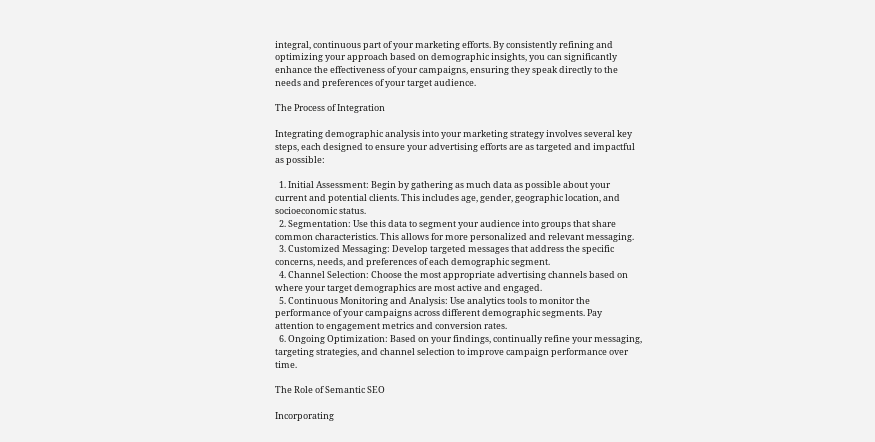integral, continuous part of your marketing efforts. By consistently refining and optimizing your approach based on demographic insights, you can significantly enhance the effectiveness of your campaigns, ensuring they speak directly to the needs and preferences of your target audience.

The Process of Integration

Integrating demographic analysis into your marketing strategy involves several key steps, each designed to ensure your advertising efforts are as targeted and impactful as possible:

  1. Initial Assessment: Begin by gathering as much data as possible about your current and potential clients. This includes age, gender, geographic location, and socioeconomic status.
  2. Segmentation: Use this data to segment your audience into groups that share common characteristics. This allows for more personalized and relevant messaging.
  3. Customized Messaging: Develop targeted messages that address the specific concerns, needs, and preferences of each demographic segment.
  4. Channel Selection: Choose the most appropriate advertising channels based on where your target demographics are most active and engaged.
  5. Continuous Monitoring and Analysis: Use analytics tools to monitor the performance of your campaigns across different demographic segments. Pay attention to engagement metrics and conversion rates.
  6. Ongoing Optimization: Based on your findings, continually refine your messaging, targeting strategies, and channel selection to improve campaign performance over time.

The Role of Semantic SEO

Incorporating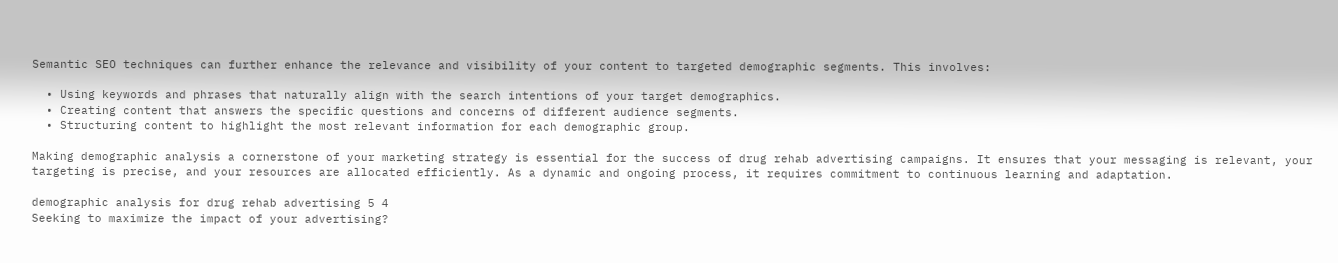Semantic SEO techniques can further enhance the relevance and visibility of your content to targeted demographic segments. This involves:

  • Using keywords and phrases that naturally align with the search intentions of your target demographics.
  • Creating content that answers the specific questions and concerns of different audience segments.
  • Structuring content to highlight the most relevant information for each demographic group.

Making demographic analysis a cornerstone of your marketing strategy is essential for the success of drug rehab advertising campaigns. It ensures that your messaging is relevant, your targeting is precise, and your resources are allocated efficiently. As a dynamic and ongoing process, it requires commitment to continuous learning and adaptation.

demographic analysis for drug rehab advertising 5 4
Seeking to maximize the impact of your advertising?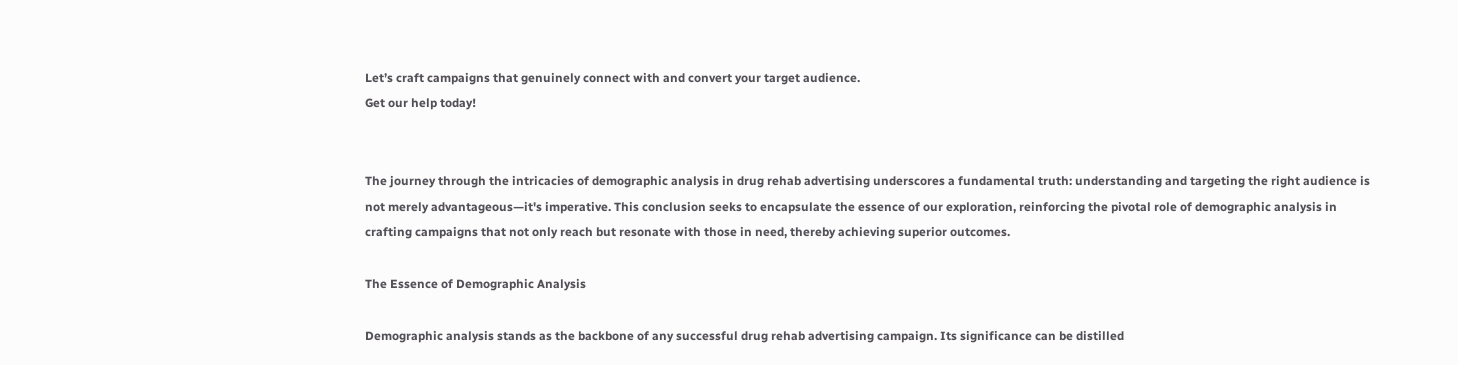Let’s craft campaigns that genuinely connect with and convert your target audience.
Get our help today!


The journey through the intricacies of demographic analysis in drug rehab advertising underscores a fundamental truth: understanding and targeting the right audience is not merely advantageous—it's imperative. This conclusion seeks to encapsulate the essence of our exploration, reinforcing the pivotal role of demographic analysis in crafting campaigns that not only reach but resonate with those in need, thereby achieving superior outcomes.

The Essence of Demographic Analysis

Demographic analysis stands as the backbone of any successful drug rehab advertising campaign. Its significance can be distilled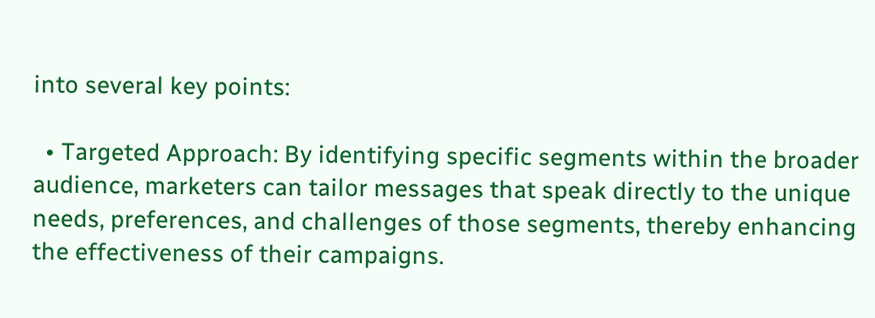into several key points:

  • Targeted Approach: By identifying specific segments within the broader audience, marketers can tailor messages that speak directly to the unique needs, preferences, and challenges of those segments, thereby enhancing the effectiveness of their campaigns.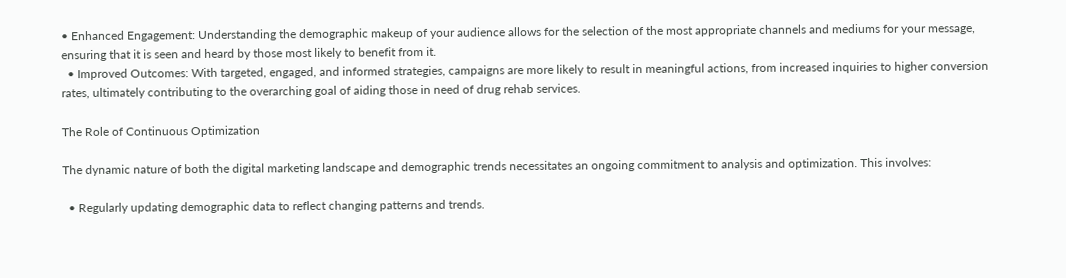• Enhanced Engagement: Understanding the demographic makeup of your audience allows for the selection of the most appropriate channels and mediums for your message, ensuring that it is seen and heard by those most likely to benefit from it.
  • Improved Outcomes: With targeted, engaged, and informed strategies, campaigns are more likely to result in meaningful actions, from increased inquiries to higher conversion rates, ultimately contributing to the overarching goal of aiding those in need of drug rehab services.

The Role of Continuous Optimization

The dynamic nature of both the digital marketing landscape and demographic trends necessitates an ongoing commitment to analysis and optimization. This involves:

  • Regularly updating demographic data to reflect changing patterns and trends.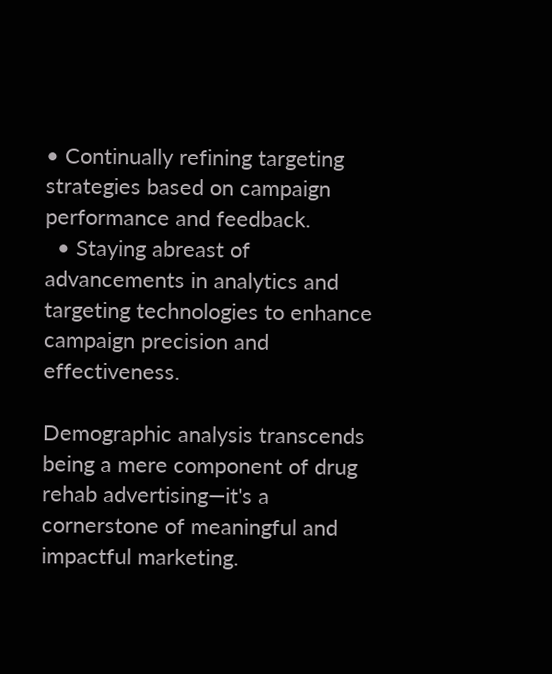• Continually refining targeting strategies based on campaign performance and feedback.
  • Staying abreast of advancements in analytics and targeting technologies to enhance campaign precision and effectiveness.

Demographic analysis transcends being a mere component of drug rehab advertising—it's a cornerstone of meaningful and impactful marketing.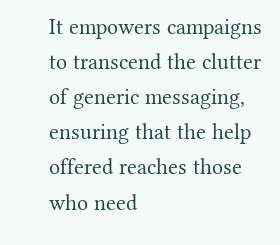It empowers campaigns to transcend the clutter of generic messaging, ensuring that the help offered reaches those who need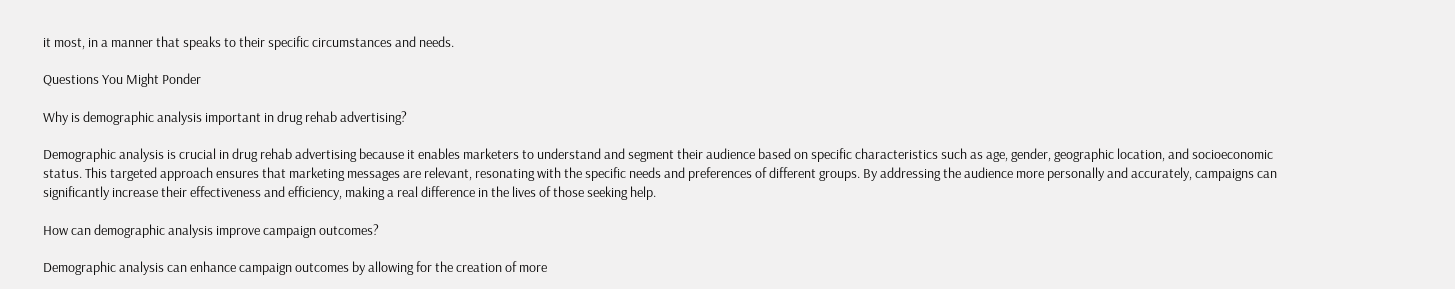it most, in a manner that speaks to their specific circumstances and needs.

Questions You Might Ponder

Why is demographic analysis important in drug rehab advertising?

Demographic analysis is crucial in drug rehab advertising because it enables marketers to understand and segment their audience based on specific characteristics such as age, gender, geographic location, and socioeconomic status. This targeted approach ensures that marketing messages are relevant, resonating with the specific needs and preferences of different groups. By addressing the audience more personally and accurately, campaigns can significantly increase their effectiveness and efficiency, making a real difference in the lives of those seeking help.

How can demographic analysis improve campaign outcomes?

Demographic analysis can enhance campaign outcomes by allowing for the creation of more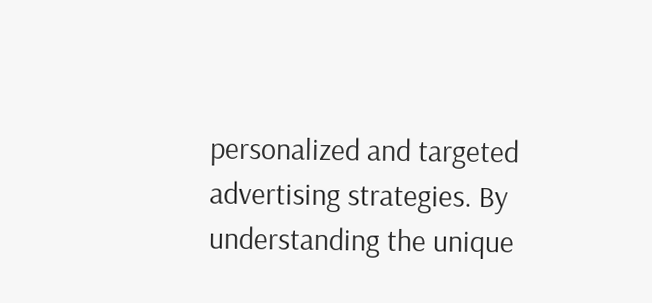personalized and targeted advertising strategies. By understanding the unique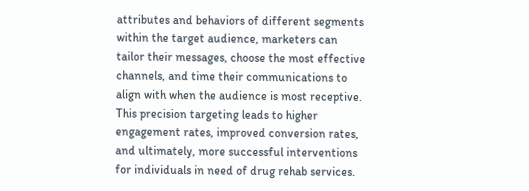attributes and behaviors of different segments within the target audience, marketers can tailor their messages, choose the most effective channels, and time their communications to align with when the audience is most receptive. This precision targeting leads to higher engagement rates, improved conversion rates, and ultimately, more successful interventions for individuals in need of drug rehab services.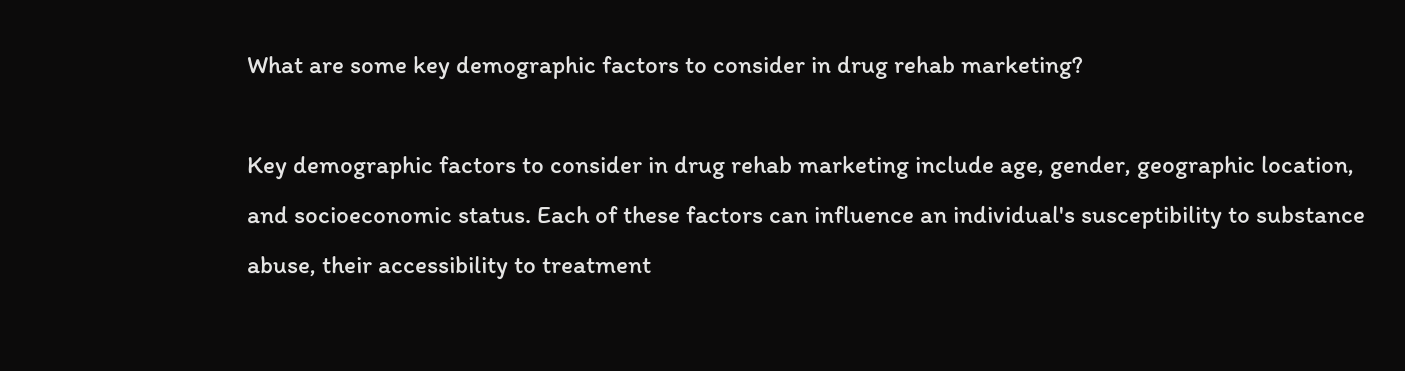What are some key demographic factors to consider in drug rehab marketing?

Key demographic factors to consider in drug rehab marketing include age, gender, geographic location, and socioeconomic status. Each of these factors can influence an individual's susceptibility to substance abuse, their accessibility to treatment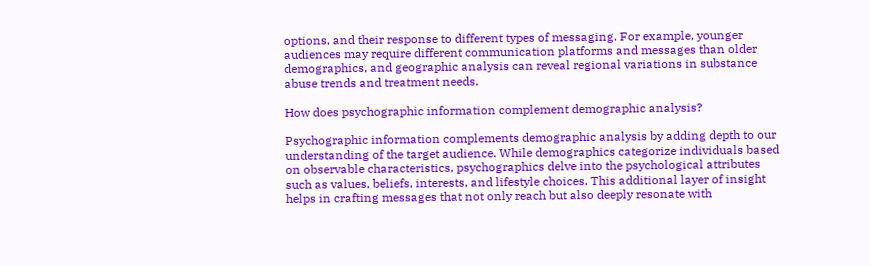options, and their response to different types of messaging. For example, younger audiences may require different communication platforms and messages than older demographics, and geographic analysis can reveal regional variations in substance abuse trends and treatment needs.

How does psychographic information complement demographic analysis?

Psychographic information complements demographic analysis by adding depth to our understanding of the target audience. While demographics categorize individuals based on observable characteristics, psychographics delve into the psychological attributes such as values, beliefs, interests, and lifestyle choices. This additional layer of insight helps in crafting messages that not only reach but also deeply resonate with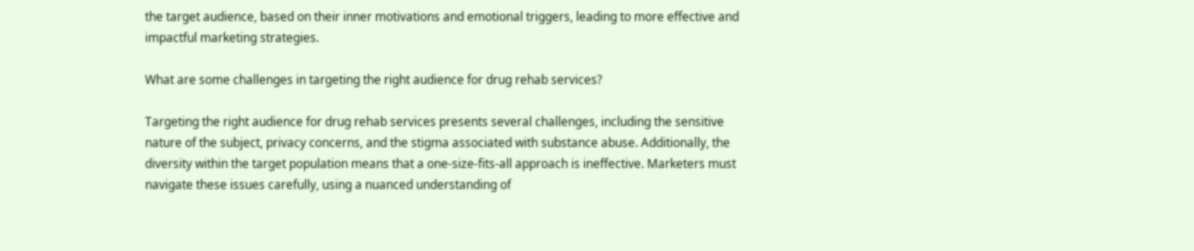the target audience, based on their inner motivations and emotional triggers, leading to more effective and impactful marketing strategies.

What are some challenges in targeting the right audience for drug rehab services?

Targeting the right audience for drug rehab services presents several challenges, including the sensitive nature of the subject, privacy concerns, and the stigma associated with substance abuse. Additionally, the diversity within the target population means that a one-size-fits-all approach is ineffective. Marketers must navigate these issues carefully, using a nuanced understanding of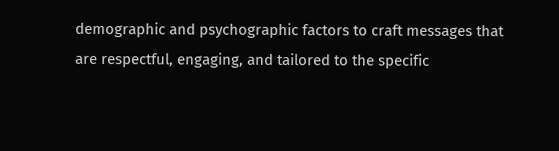demographic and psychographic factors to craft messages that are respectful, engaging, and tailored to the specific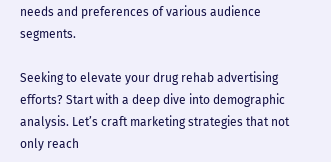needs and preferences of various audience segments.

Seeking to elevate your drug rehab advertising efforts? Start with a deep dive into demographic analysis. Let’s craft marketing strategies that not only reach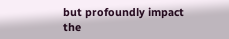but profoundly impact the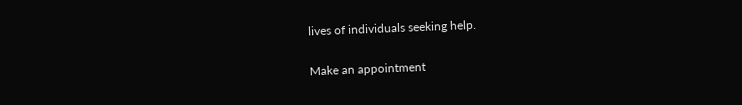lives of individuals seeking help.

Make an appointment